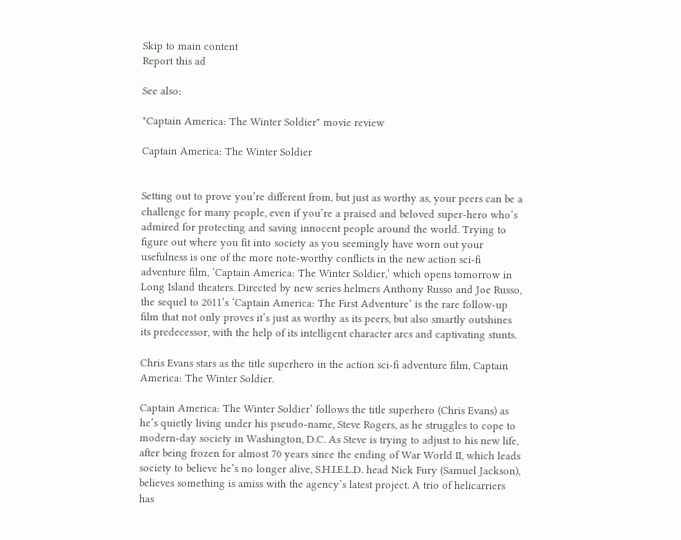Skip to main content
Report this ad

See also:

"Captain America: The Winter Soldier" movie review

Captain America: The Winter Soldier


Setting out to prove you’re different from, but just as worthy as, your peers can be a challenge for many people, even if you’re a praised and beloved super-hero who’s admired for protecting and saving innocent people around the world. Trying to figure out where you fit into society as you seemingly have worn out your usefulness is one of the more note-worthy conflicts in the new action sci-fi adventure film, ‘Captain America: The Winter Soldier,’ which opens tomorrow in Long Island theaters. Directed by new series helmers Anthony Russo and Joe Russo, the sequel to 2011’s ‘Captain America: The First Adventure’ is the rare follow-up film that not only proves it’s just as worthy as its peers, but also smartly outshines its predecessor, with the help of its intelligent character arcs and captivating stunts.

Chris Evans stars as the title superhero in the action sci-fi adventure film, Captain America: The Winter Soldier.

Captain America: The Winter Soldier’ follows the title superhero (Chris Evans) as he’s quietly living under his pseudo-name, Steve Rogers, as he struggles to cope to modern-day society in Washington, D.C. As Steve is trying to adjust to his new life, after being frozen for almost 70 years since the ending of War World II, which leads society to believe he’s no longer alive, S.H.I.E.L.D. head Nick Fury (Samuel Jackson), believes something is amiss with the agency’s latest project. A trio of helicarriers has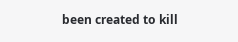been created to kill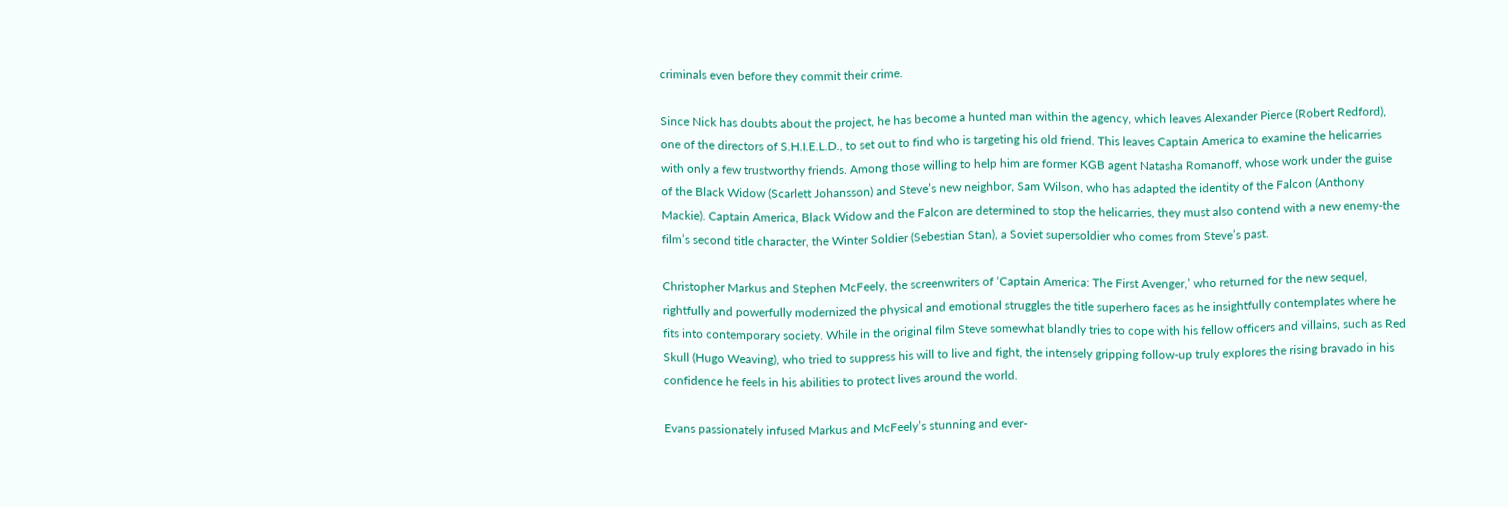criminals even before they commit their crime.

Since Nick has doubts about the project, he has become a hunted man within the agency, which leaves Alexander Pierce (Robert Redford), one of the directors of S.H.I.E.L.D., to set out to find who is targeting his old friend. This leaves Captain America to examine the helicarries with only a few trustworthy friends. Among those willing to help him are former KGB agent Natasha Romanoff, whose work under the guise of the Black Widow (Scarlett Johansson) and Steve’s new neighbor, Sam Wilson, who has adapted the identity of the Falcon (Anthony Mackie). Captain America, Black Widow and the Falcon are determined to stop the helicarries, they must also contend with a new enemy-the film’s second title character, the Winter Soldier (Sebestian Stan), a Soviet supersoldier who comes from Steve’s past.

Christopher Markus and Stephen McFeely, the screenwriters of ‘Captain America: The First Avenger,’ who returned for the new sequel, rightfully and powerfully modernized the physical and emotional struggles the title superhero faces as he insightfully contemplates where he fits into contemporary society. While in the original film Steve somewhat blandly tries to cope with his fellow officers and villains, such as Red Skull (Hugo Weaving), who tried to suppress his will to live and fight, the intensely gripping follow-up truly explores the rising bravado in his confidence he feels in his abilities to protect lives around the world.

Evans passionately infused Markus and McFeely’s stunning and ever-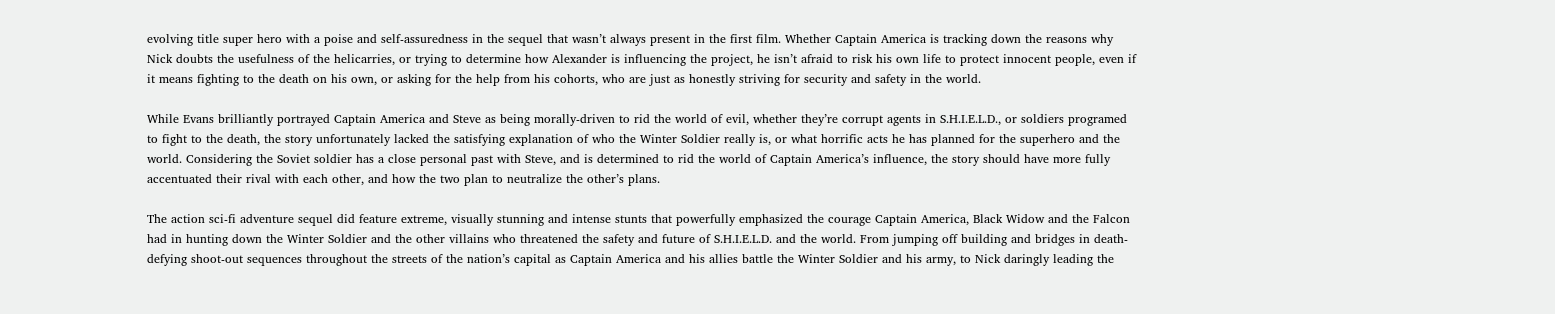evolving title super hero with a poise and self-assuredness in the sequel that wasn’t always present in the first film. Whether Captain America is tracking down the reasons why Nick doubts the usefulness of the helicarries, or trying to determine how Alexander is influencing the project, he isn’t afraid to risk his own life to protect innocent people, even if it means fighting to the death on his own, or asking for the help from his cohorts, who are just as honestly striving for security and safety in the world.

While Evans brilliantly portrayed Captain America and Steve as being morally-driven to rid the world of evil, whether they’re corrupt agents in S.H.I.E.L.D., or soldiers programed to fight to the death, the story unfortunately lacked the satisfying explanation of who the Winter Soldier really is, or what horrific acts he has planned for the superhero and the world. Considering the Soviet soldier has a close personal past with Steve, and is determined to rid the world of Captain America’s influence, the story should have more fully accentuated their rival with each other, and how the two plan to neutralize the other’s plans.

The action sci-fi adventure sequel did feature extreme, visually stunning and intense stunts that powerfully emphasized the courage Captain America, Black Widow and the Falcon had in hunting down the Winter Soldier and the other villains who threatened the safety and future of S.H.I.E.L.D. and the world. From jumping off building and bridges in death-defying shoot-out sequences throughout the streets of the nation’s capital as Captain America and his allies battle the Winter Soldier and his army, to Nick daringly leading the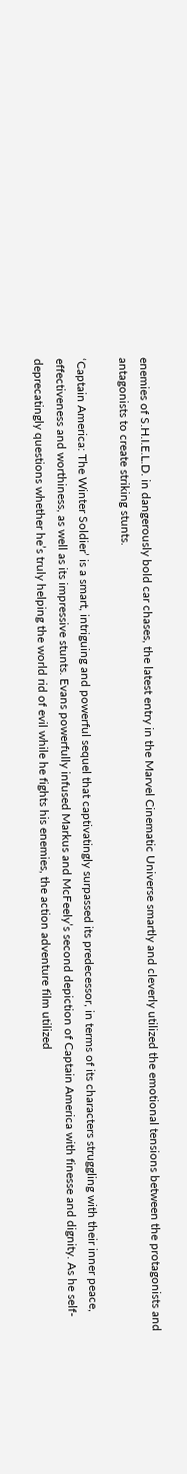enemies of S.H.I.E.L.D. in dangerously bold car chases, the latest entry in the Marvel Cinematic Universe smartly and cleverly utilized the emotional tensions between the protagonists and antagonists to create striking stunts.

‘Captain America: The Winter Soldier’ is a smart, intriguing and powerful sequel that captivatingly surpassed its predecessor, in terms of its characters struggling with their inner peace, effectiveness and worthiness, as well as its impressive stunts. Evans powerfully infused Markus and McFeely’s second depiction of Captain America with finesse and dignity. As he self-deprecatingly questions whether he’s truly helping the world rid of evil while he fights his enemies, the action adventure film utilized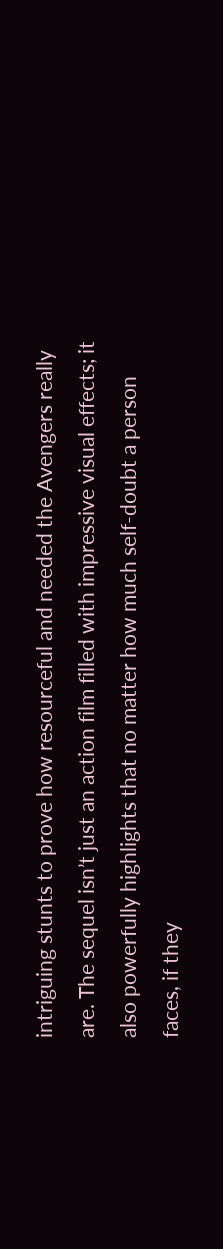intriguing stunts to prove how resourceful and needed the Avengers really are. The sequel isn’t just an action film filled with impressive visual effects; it also powerfully highlights that no matter how much self-doubt a person faces, if they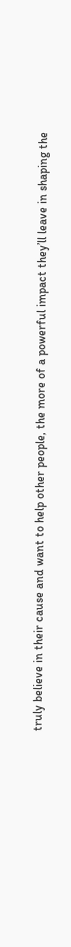truly believe in their cause and want to help other people, the more of a powerful impact they’ll leave in shaping the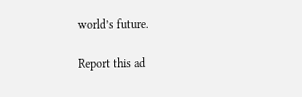world’s future.

Report this ad